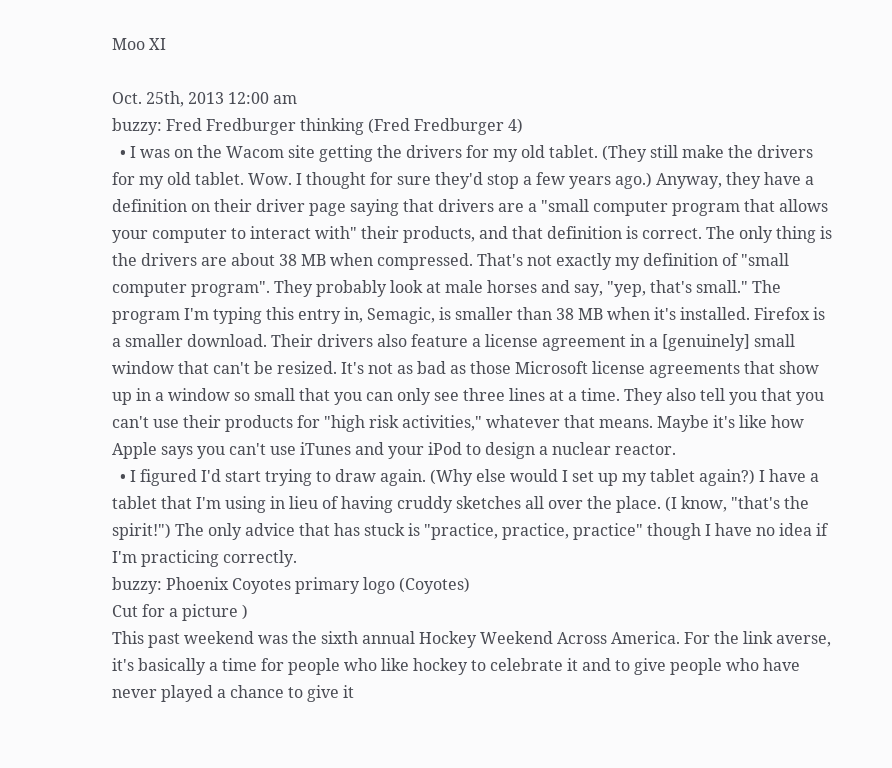Moo XI

Oct. 25th, 2013 12:00 am
buzzy: Fred Fredburger thinking (Fred Fredburger 4)
  • I was on the Wacom site getting the drivers for my old tablet. (They still make the drivers for my old tablet. Wow. I thought for sure they'd stop a few years ago.) Anyway, they have a definition on their driver page saying that drivers are a "small computer program that allows your computer to interact with" their products, and that definition is correct. The only thing is the drivers are about 38 MB when compressed. That's not exactly my definition of "small computer program". They probably look at male horses and say, "yep, that's small." The program I'm typing this entry in, Semagic, is smaller than 38 MB when it's installed. Firefox is a smaller download. Their drivers also feature a license agreement in a [genuinely] small window that can't be resized. It's not as bad as those Microsoft license agreements that show up in a window so small that you can only see three lines at a time. They also tell you that you can't use their products for "high risk activities," whatever that means. Maybe it's like how Apple says you can't use iTunes and your iPod to design a nuclear reactor.
  • I figured I'd start trying to draw again. (Why else would I set up my tablet again?) I have a tablet that I'm using in lieu of having cruddy sketches all over the place. (I know, "that's the spirit!") The only advice that has stuck is "practice, practice, practice" though I have no idea if I'm practicing correctly.
buzzy: Phoenix Coyotes primary logo (Coyotes)
Cut for a picture )
This past weekend was the sixth annual Hockey Weekend Across America. For the link averse, it's basically a time for people who like hockey to celebrate it and to give people who have never played a chance to give it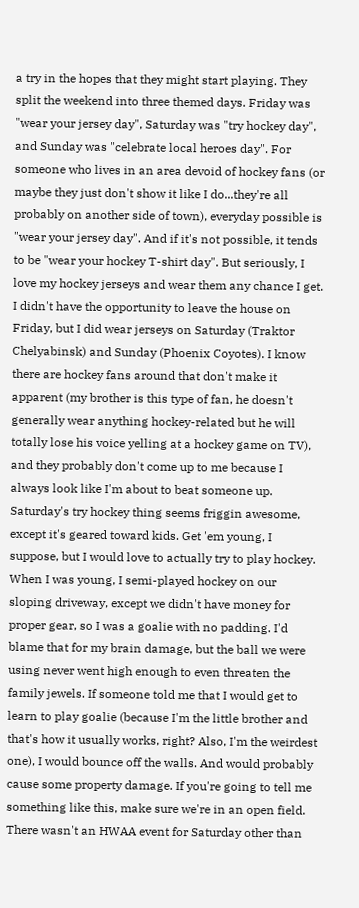a try in the hopes that they might start playing. They split the weekend into three themed days. Friday was "wear your jersey day", Saturday was "try hockey day", and Sunday was "celebrate local heroes day". For someone who lives in an area devoid of hockey fans (or maybe they just don't show it like I do...they're all probably on another side of town), everyday possible is "wear your jersey day". And if it's not possible, it tends to be "wear your hockey T-shirt day". But seriously, I love my hockey jerseys and wear them any chance I get. I didn't have the opportunity to leave the house on Friday, but I did wear jerseys on Saturday (Traktor Chelyabinsk) and Sunday (Phoenix Coyotes). I know there are hockey fans around that don't make it apparent (my brother is this type of fan, he doesn't generally wear anything hockey-related but he will totally lose his voice yelling at a hockey game on TV), and they probably don't come up to me because I always look like I'm about to beat someone up. Saturday's try hockey thing seems friggin awesome, except it's geared toward kids. Get 'em young, I suppose, but I would love to actually try to play hockey. When I was young, I semi-played hockey on our sloping driveway, except we didn't have money for proper gear, so I was a goalie with no padding. I'd blame that for my brain damage, but the ball we were using never went high enough to even threaten the family jewels. If someone told me that I would get to learn to play goalie (because I'm the little brother and that's how it usually works, right? Also, I'm the weirdest one), I would bounce off the walls. And would probably cause some property damage. If you're going to tell me something like this, make sure we're in an open field. There wasn't an HWAA event for Saturday other than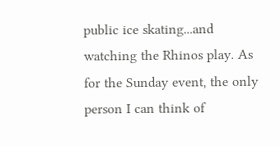public ice skating...and watching the Rhinos play. As for the Sunday event, the only person I can think of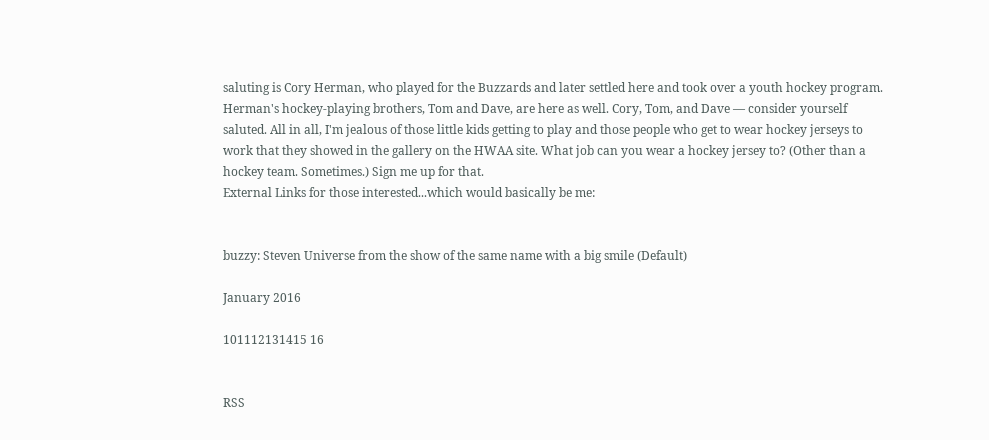saluting is Cory Herman, who played for the Buzzards and later settled here and took over a youth hockey program. Herman's hockey-playing brothers, Tom and Dave, are here as well. Cory, Tom, and Dave — consider yourself saluted. All in all, I'm jealous of those little kids getting to play and those people who get to wear hockey jerseys to work that they showed in the gallery on the HWAA site. What job can you wear a hockey jersey to? (Other than a hockey team. Sometimes.) Sign me up for that.
External Links for those interested...which would basically be me:


buzzy: Steven Universe from the show of the same name with a big smile (Default)

January 2016

101112131415 16


RSS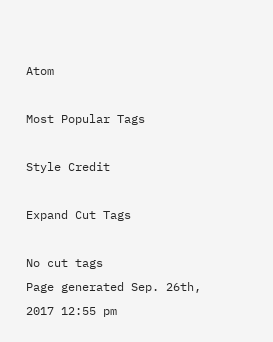Atom

Most Popular Tags

Style Credit

Expand Cut Tags

No cut tags
Page generated Sep. 26th, 2017 12:55 pm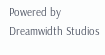Powered by Dreamwidth Studios